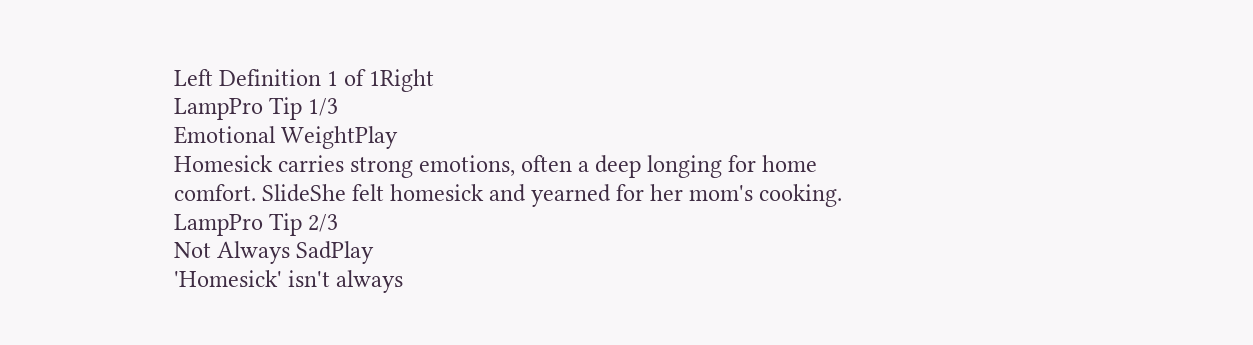Left Definition 1 of 1Right
LampPro Tip 1/3
Emotional WeightPlay
Homesick carries strong emotions, often a deep longing for home comfort. SlideShe felt homesick and yearned for her mom's cooking.
LampPro Tip 2/3
Not Always SadPlay
'Homesick' isn't always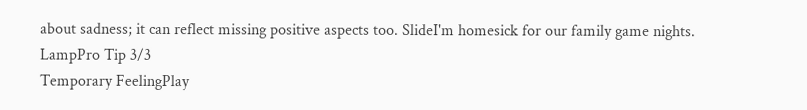about sadness; it can reflect missing positive aspects too. SlideI'm homesick for our family game nights.
LampPro Tip 3/3
Temporary FeelingPlay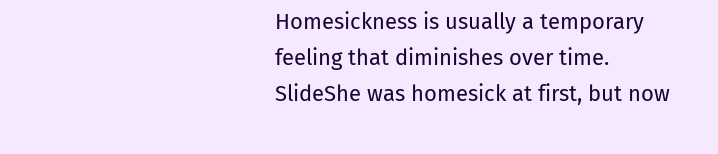Homesickness is usually a temporary feeling that diminishes over time. SlideShe was homesick at first, but now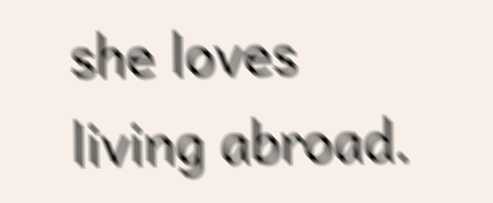she loves living abroad.